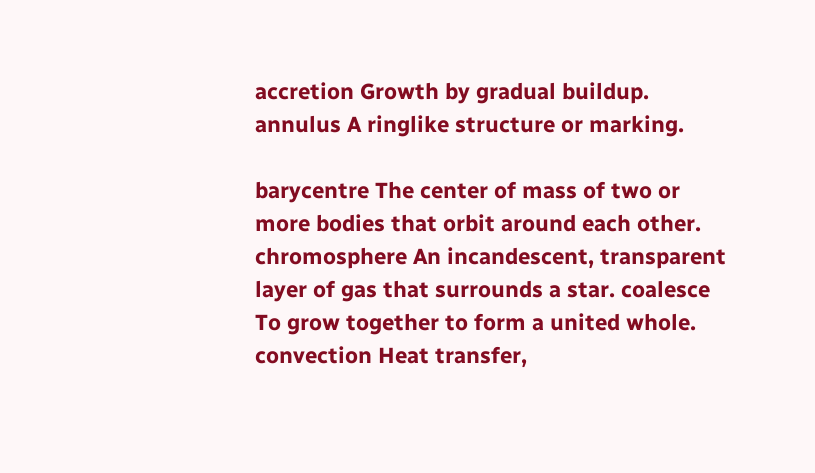accretion Growth by gradual buildup. annulus A ringlike structure or marking.

barycentre The center of mass of two or more bodies that orbit around each other. chromosphere An incandescent, transparent layer of gas that surrounds a star. coalesce To grow together to form a united whole. convection Heat transfer,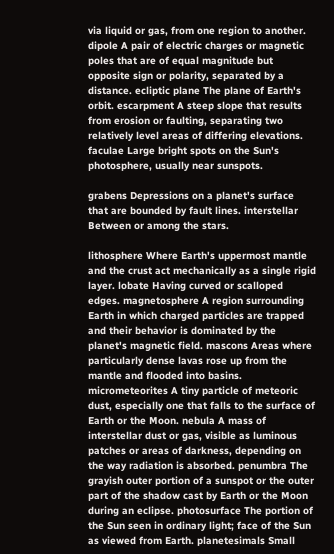via liquid or gas, from one region to another. dipole A pair of electric charges or magnetic poles that are of equal magnitude but opposite sign or polarity, separated by a distance. ecliptic plane The plane of Earth's orbit. escarpment A steep slope that results from erosion or faulting, separating two relatively level areas of differing elevations. faculae Large bright spots on the Sun's photosphere, usually near sunspots.

grabens Depressions on a planet's surface that are bounded by fault lines. interstellar Between or among the stars.

lithosphere Where Earth's uppermost mantle and the crust act mechanically as a single rigid layer. lobate Having curved or scalloped edges. magnetosphere A region surrounding Earth in which charged particles are trapped and their behavior is dominated by the planet's magnetic field. mascons Areas where particularly dense lavas rose up from the mantle and flooded into basins. micrometeorites A tiny particle of meteoric dust, especially one that falls to the surface of Earth or the Moon. nebula A mass of interstellar dust or gas, visible as luminous patches or areas of darkness, depending on the way radiation is absorbed. penumbra The grayish outer portion of a sunspot or the outer part of the shadow cast by Earth or the Moon during an eclipse. photosurface The portion of the Sun seen in ordinary light; face of the Sun as viewed from Earth. planetesimals Small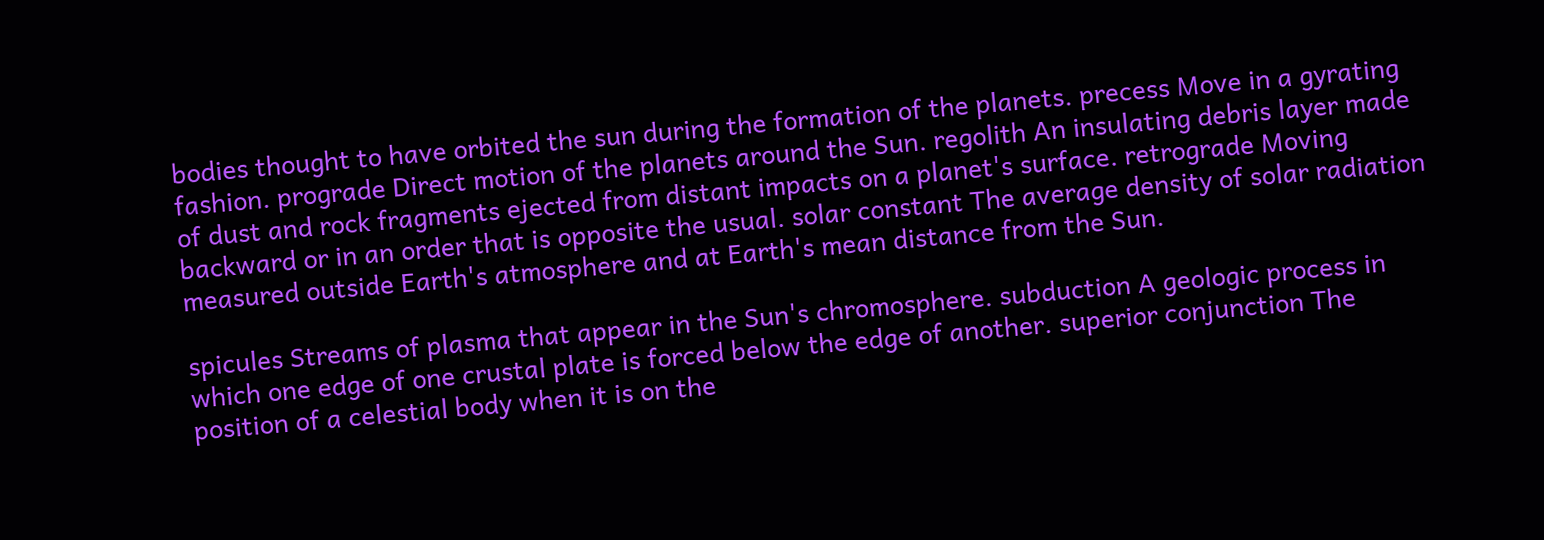bodies thought to have orbited the sun during the formation of the planets. precess Move in a gyrating fashion. prograde Direct motion of the planets around the Sun. regolith An insulating debris layer made of dust and rock fragments ejected from distant impacts on a planet's surface. retrograde Moving backward or in an order that is opposite the usual. solar constant The average density of solar radiation measured outside Earth's atmosphere and at Earth's mean distance from the Sun.

spicules Streams of plasma that appear in the Sun's chromosphere. subduction A geologic process in which one edge of one crustal plate is forced below the edge of another. superior conjunction The position of a celestial body when it is on the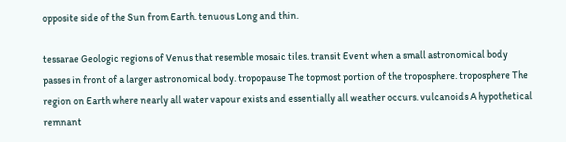opposite side of the Sun from Earth. tenuous Long and thin.

tessarae Geologic regions of Venus that resemble mosaic tiles. transit Event when a small astronomical body passes in front of a larger astronomical body. tropopause The topmost portion of the troposphere. troposphere The region on Earth where nearly all water vapour exists and essentially all weather occurs. vulcanoids A hypothetical remnant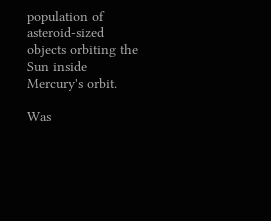population of asteroid-sized objects orbiting the Sun inside Mercury's orbit.

Was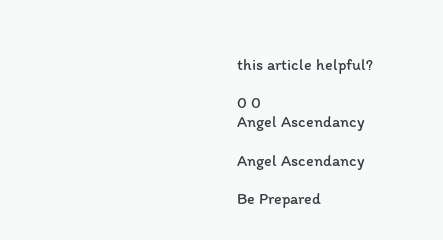this article helpful?

0 0
Angel Ascendancy

Angel Ascendancy

Be Prepared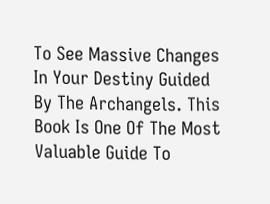To See Massive Changes In Your Destiny Guided By The Archangels. This Book Is One Of The Most Valuable Guide To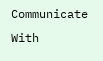Communicate With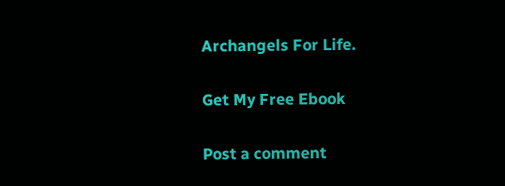Archangels For Life.

Get My Free Ebook

Post a comment